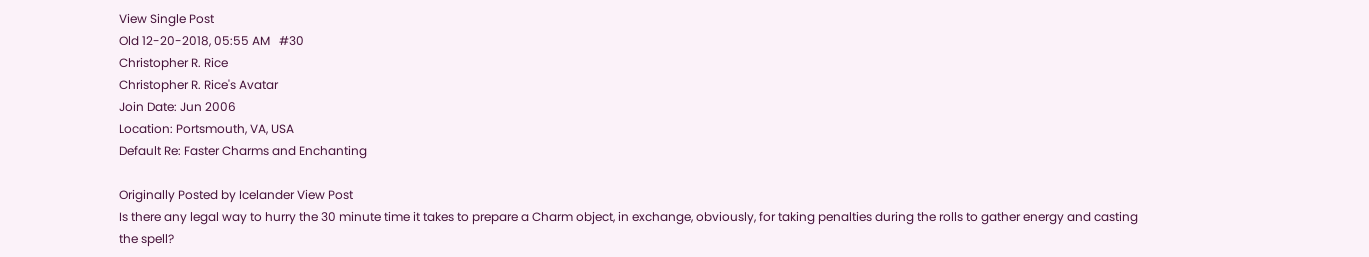View Single Post
Old 12-20-2018, 05:55 AM   #30
Christopher R. Rice
Christopher R. Rice's Avatar
Join Date: Jun 2006
Location: Portsmouth, VA, USA
Default Re: Faster Charms and Enchanting

Originally Posted by Icelander View Post
Is there any legal way to hurry the 30 minute time it takes to prepare a Charm object, in exchange, obviously, for taking penalties during the rolls to gather energy and casting the spell?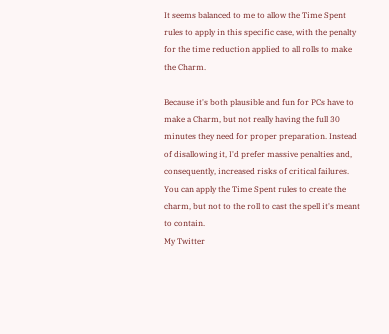It seems balanced to me to allow the Time Spent rules to apply in this specific case, with the penalty for the time reduction applied to all rolls to make the Charm.

Because it's both plausible and fun for PCs have to make a Charm, but not really having the full 30 minutes they need for proper preparation. Instead of disallowing it, I'd prefer massive penalties and, consequently, increased risks of critical failures.
You can apply the Time Spent rules to create the charm, but not to the roll to cast the spell it's meant to contain.
My Twitter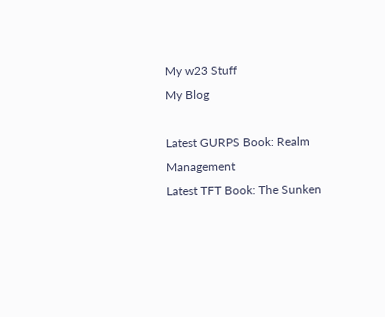My w23 Stuff
My Blog

Latest GURPS Book: Realm Management
Latest TFT Book: The Sunken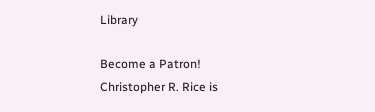Library

Become a Patron!
Christopher R. Rice is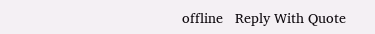offline   Reply With Quote